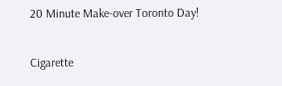20 Minute Make-over Toronto Day!

Cigarette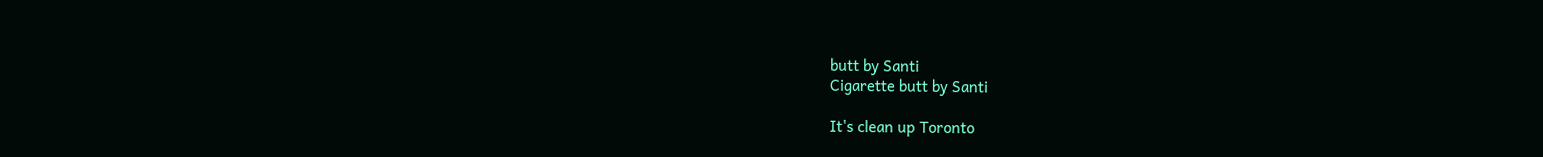butt by Santi
Cigarette butt by Santi

It's clean up Toronto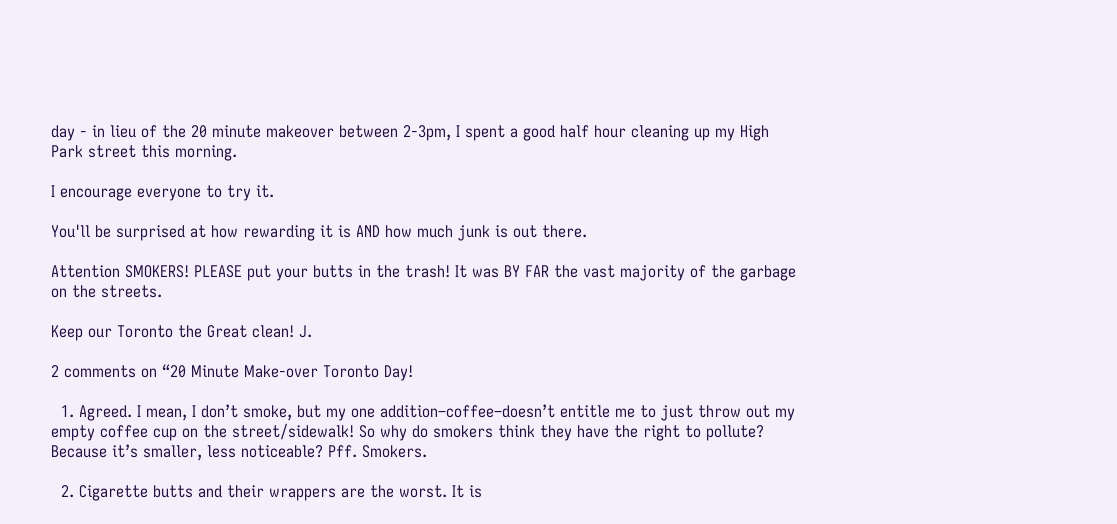day - in lieu of the 20 minute makeover between 2-3pm, I spent a good half hour cleaning up my High Park street this morning.

I encourage everyone to try it.

You'll be surprised at how rewarding it is AND how much junk is out there.

Attention SMOKERS! PLEASE put your butts in the trash! It was BY FAR the vast majority of the garbage on the streets.

Keep our Toronto the Great clean! J.

2 comments on “20 Minute Make-over Toronto Day!

  1. Agreed. I mean, I don’t smoke, but my one addition–coffee–doesn’t entitle me to just throw out my empty coffee cup on the street/sidewalk! So why do smokers think they have the right to pollute? Because it’s smaller, less noticeable? Pff. Smokers.

  2. Cigarette butts and their wrappers are the worst. It is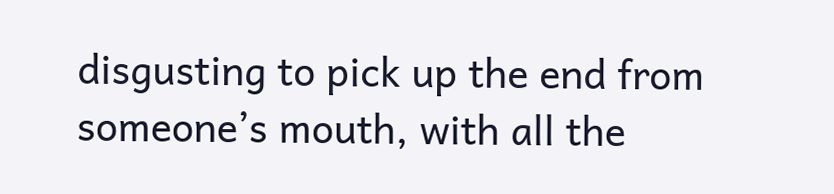disgusting to pick up the end from someone’s mouth, with all the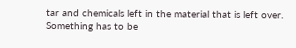tar and chemicals left in the material that is left over. Something has to be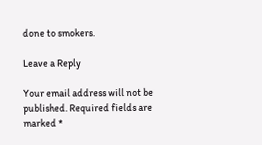done to smokers.

Leave a Reply

Your email address will not be published. Required fields are marked *